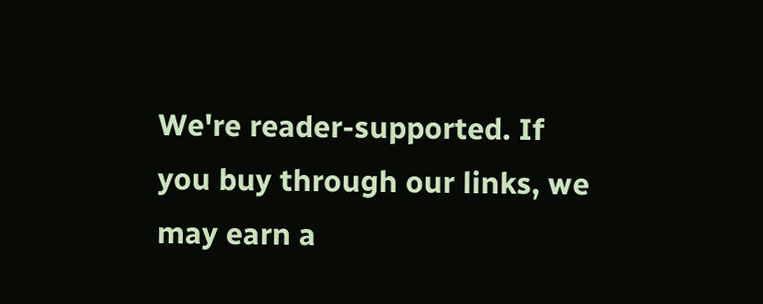We're reader-supported. If you buy through our links, we may earn a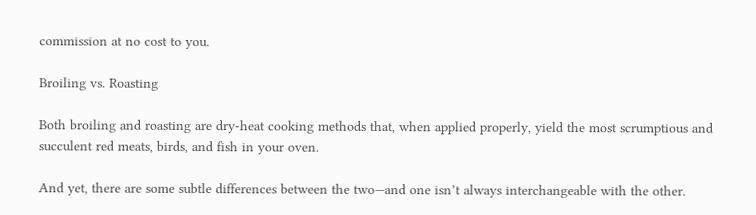commission at no cost to you.

Broiling vs. Roasting

Both broiling and roasting are dry-heat cooking methods that, when applied properly, yield the most scrumptious and succulent red meats, birds, and fish in your oven.

And yet, there are some subtle differences between the two—and one isn’t always interchangeable with the other.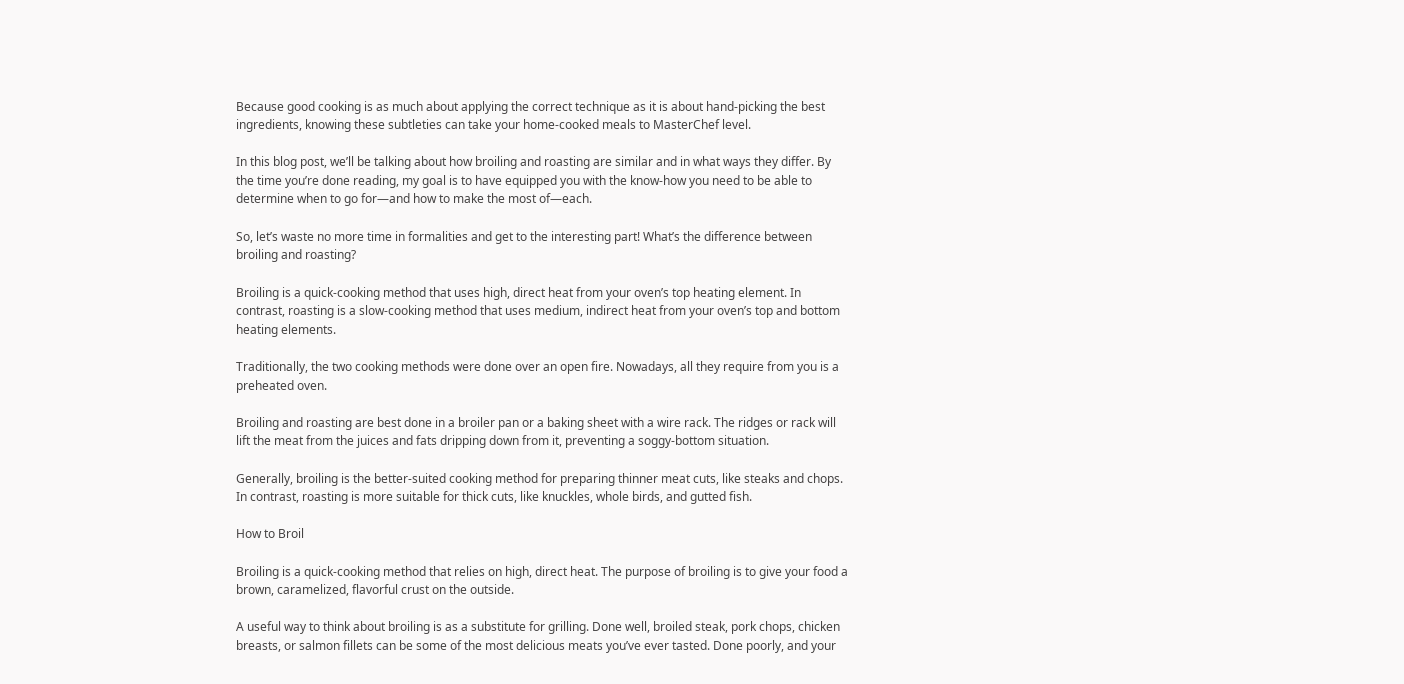Because good cooking is as much about applying the correct technique as it is about hand-picking the best ingredients, knowing these subtleties can take your home-cooked meals to MasterChef level.

In this blog post, we’ll be talking about how broiling and roasting are similar and in what ways they differ. By the time you’re done reading, my goal is to have equipped you with the know-how you need to be able to determine when to go for—and how to make the most of—each.

So, let’s waste no more time in formalities and get to the interesting part! What’s the difference between broiling and roasting?

Broiling is a quick-cooking method that uses high, direct heat from your oven’s top heating element. In contrast, roasting is a slow-cooking method that uses medium, indirect heat from your oven’s top and bottom heating elements.

Traditionally, the two cooking methods were done over an open fire. Nowadays, all they require from you is a preheated oven.

Broiling and roasting are best done in a broiler pan or a baking sheet with a wire rack. The ridges or rack will lift the meat from the juices and fats dripping down from it, preventing a soggy-bottom situation.

Generally, broiling is the better-suited cooking method for preparing thinner meat cuts, like steaks and chops. In contrast, roasting is more suitable for thick cuts, like knuckles, whole birds, and gutted fish.

How to Broil

Broiling is a quick-cooking method that relies on high, direct heat. The purpose of broiling is to give your food a brown, caramelized, flavorful crust on the outside.

A useful way to think about broiling is as a substitute for grilling. Done well, broiled steak, pork chops, chicken breasts, or salmon fillets can be some of the most delicious meats you’ve ever tasted. Done poorly, and your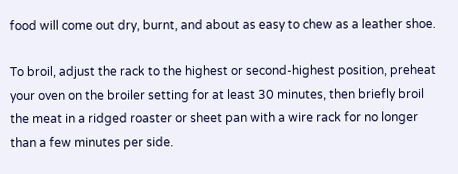food will come out dry, burnt, and about as easy to chew as a leather shoe.

To broil, adjust the rack to the highest or second-highest position, preheat your oven on the broiler setting for at least 30 minutes, then briefly broil the meat in a ridged roaster or sheet pan with a wire rack for no longer than a few minutes per side.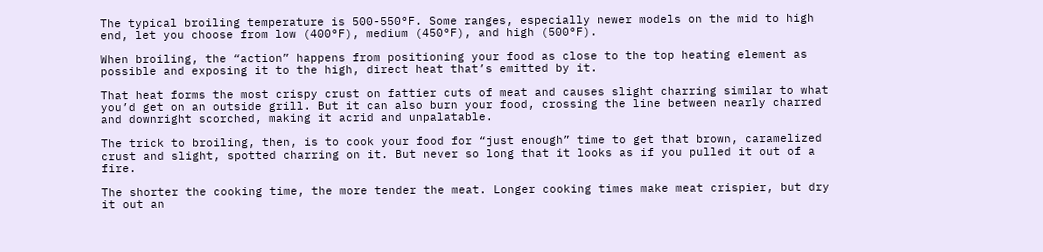The typical broiling temperature is 500-550°F. Some ranges, especially newer models on the mid to high end, let you choose from low (400°F), medium (450°F), and high (500°F).

When broiling, the “action” happens from positioning your food as close to the top heating element as possible and exposing it to the high, direct heat that’s emitted by it.

That heat forms the most crispy crust on fattier cuts of meat and causes slight charring similar to what you’d get on an outside grill. But it can also burn your food, crossing the line between nearly charred and downright scorched, making it acrid and unpalatable.

The trick to broiling, then, is to cook your food for “just enough” time to get that brown, caramelized crust and slight, spotted charring on it. But never so long that it looks as if you pulled it out of a fire.

The shorter the cooking time, the more tender the meat. Longer cooking times make meat crispier, but dry it out an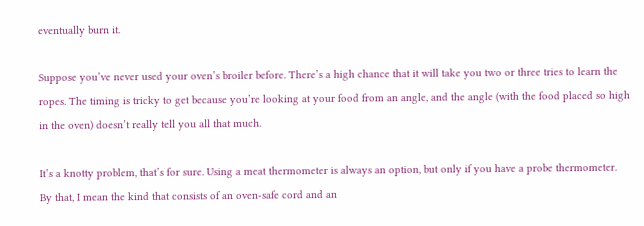eventually burn it.

Suppose you’ve never used your oven’s broiler before. There’s a high chance that it will take you two or three tries to learn the ropes. The timing is tricky to get because you’re looking at your food from an angle, and the angle (with the food placed so high in the oven) doesn’t really tell you all that much.

It’s a knotty problem, that’s for sure. Using a meat thermometer is always an option, but only if you have a probe thermometer. By that, I mean the kind that consists of an oven-safe cord and an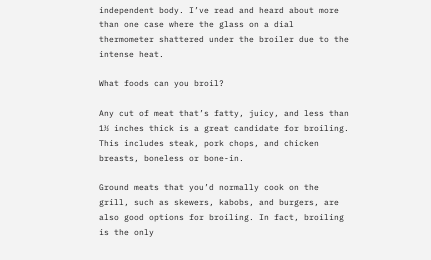independent body. I’ve read and heard about more than one case where the glass on a dial thermometer shattered under the broiler due to the intense heat.

What foods can you broil?

Any cut of meat that’s fatty, juicy, and less than 1½ inches thick is a great candidate for broiling. This includes steak, pork chops, and chicken breasts, boneless or bone-in.

Ground meats that you’d normally cook on the grill, such as skewers, kabobs, and burgers, are also good options for broiling. In fact, broiling is the only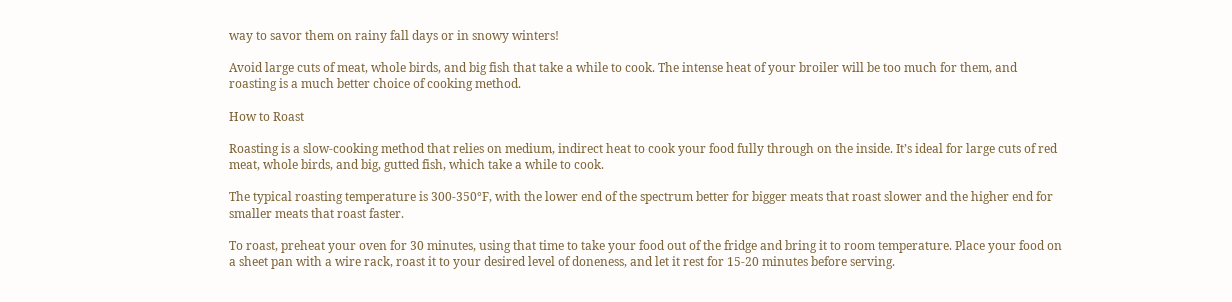way to savor them on rainy fall days or in snowy winters!

Avoid large cuts of meat, whole birds, and big fish that take a while to cook. The intense heat of your broiler will be too much for them, and roasting is a much better choice of cooking method.

How to Roast

Roasting is a slow-cooking method that relies on medium, indirect heat to cook your food fully through on the inside. It’s ideal for large cuts of red meat, whole birds, and big, gutted fish, which take a while to cook.

The typical roasting temperature is 300-350°F, with the lower end of the spectrum better for bigger meats that roast slower and the higher end for smaller meats that roast faster.

To roast, preheat your oven for 30 minutes, using that time to take your food out of the fridge and bring it to room temperature. Place your food on a sheet pan with a wire rack, roast it to your desired level of doneness, and let it rest for 15-20 minutes before serving.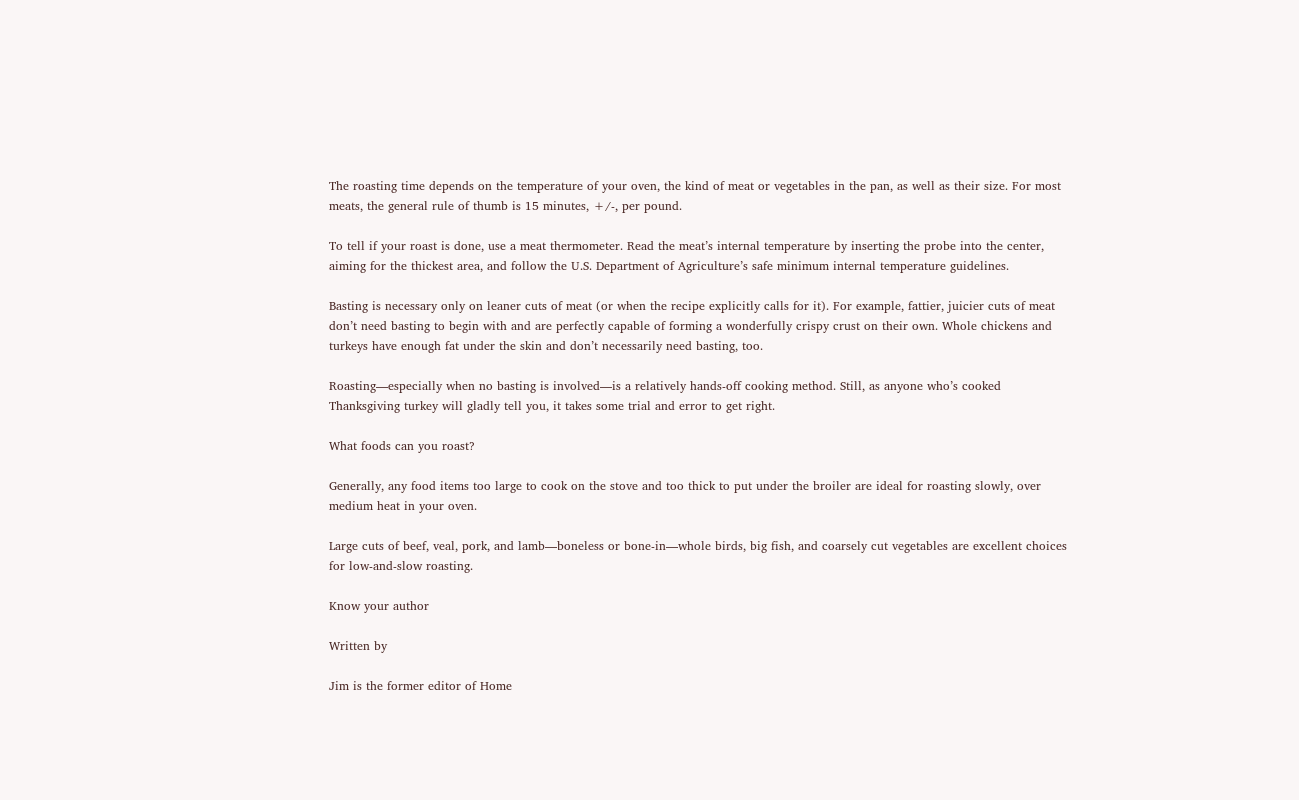The roasting time depends on the temperature of your oven, the kind of meat or vegetables in the pan, as well as their size. For most meats, the general rule of thumb is 15 minutes, +/-, per pound.

To tell if your roast is done, use a meat thermometer. Read the meat’s internal temperature by inserting the probe into the center, aiming for the thickest area, and follow the U.S. Department of Agriculture’s safe minimum internal temperature guidelines.

Basting is necessary only on leaner cuts of meat (or when the recipe explicitly calls for it). For example, fattier, juicier cuts of meat don’t need basting to begin with and are perfectly capable of forming a wonderfully crispy crust on their own. Whole chickens and turkeys have enough fat under the skin and don’t necessarily need basting, too.

Roasting—especially when no basting is involved—is a relatively hands-off cooking method. Still, as anyone who’s cooked Thanksgiving turkey will gladly tell you, it takes some trial and error to get right.

What foods can you roast?

Generally, any food items too large to cook on the stove and too thick to put under the broiler are ideal for roasting slowly, over medium heat in your oven.

Large cuts of beef, veal, pork, and lamb—boneless or bone-in—whole birds, big fish, and coarsely cut vegetables are excellent choices for low-and-slow roasting.

Know your author

Written by

Jim is the former editor of Home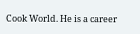Cook World. He is a career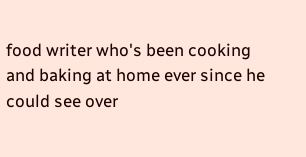food writer who's been cooking and baking at home ever since he could see over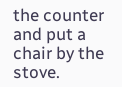the counter and put a chair by the stove.